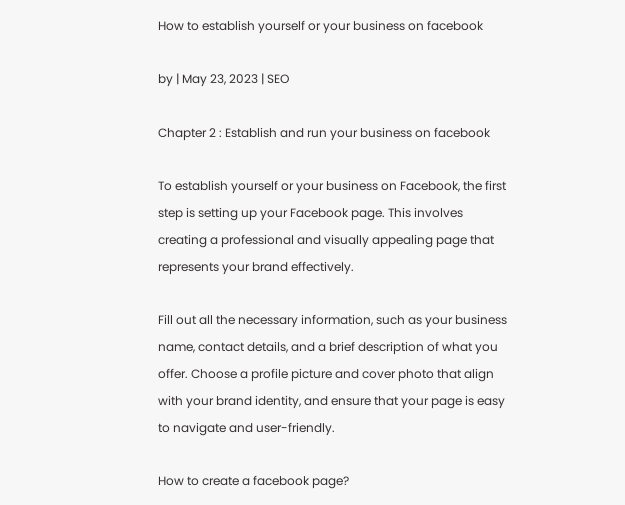How to establish yourself or your business on facebook

by | May 23, 2023 | SEO

Chapter 2 : Establish and run your business on facebook

To establish yourself or your business on Facebook, the first step is setting up your Facebook page. This involves creating a professional and visually appealing page that represents your brand effectively.

Fill out all the necessary information, such as your business name, contact details, and a brief description of what you offer. Choose a profile picture and cover photo that align with your brand identity, and ensure that your page is easy to navigate and user-friendly.

How to create a facebook page?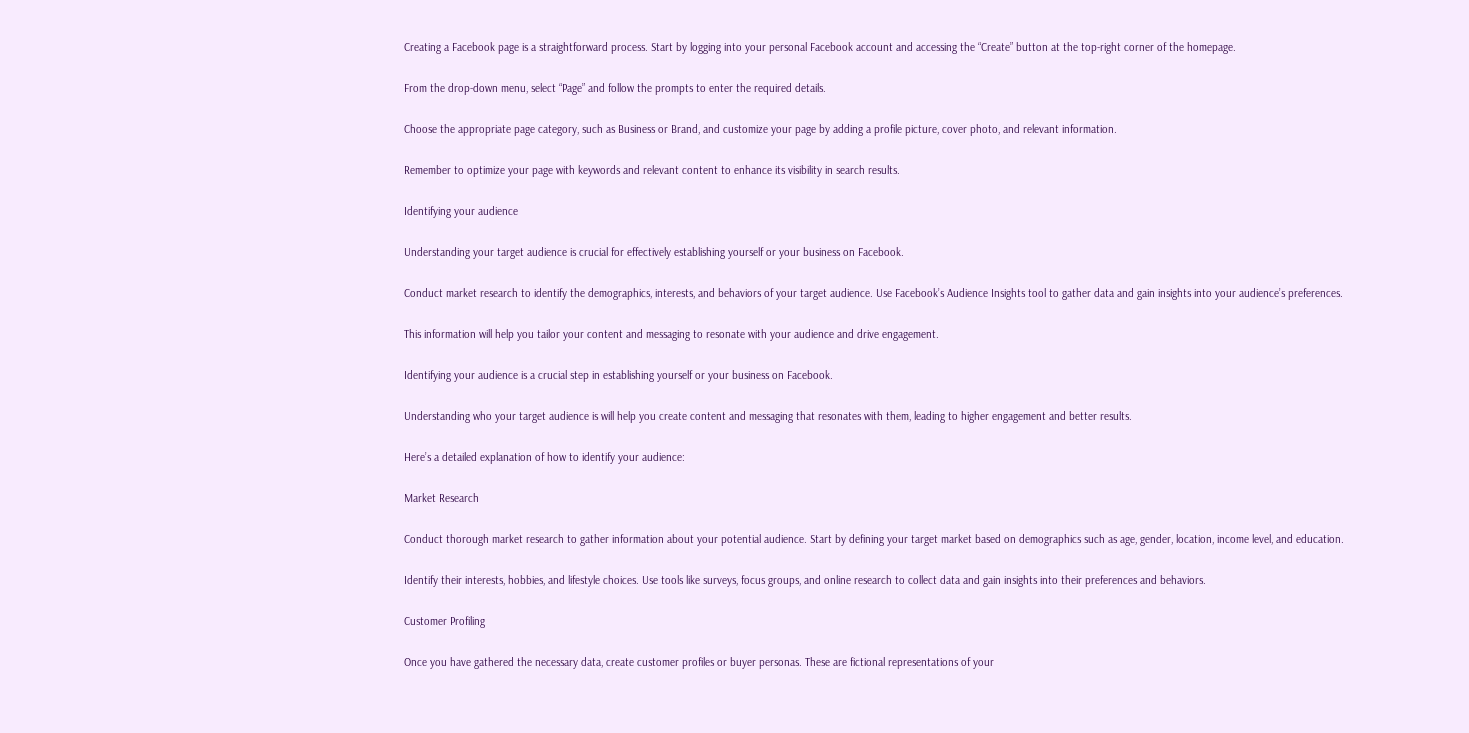Creating a Facebook page is a straightforward process. Start by logging into your personal Facebook account and accessing the “Create” button at the top-right corner of the homepage.

From the drop-down menu, select “Page” and follow the prompts to enter the required details.

Choose the appropriate page category, such as Business or Brand, and customize your page by adding a profile picture, cover photo, and relevant information.

Remember to optimize your page with keywords and relevant content to enhance its visibility in search results.

Identifying your audience

Understanding your target audience is crucial for effectively establishing yourself or your business on Facebook.

Conduct market research to identify the demographics, interests, and behaviors of your target audience. Use Facebook’s Audience Insights tool to gather data and gain insights into your audience’s preferences.

This information will help you tailor your content and messaging to resonate with your audience and drive engagement.

Identifying your audience is a crucial step in establishing yourself or your business on Facebook.

Understanding who your target audience is will help you create content and messaging that resonates with them, leading to higher engagement and better results.

Here’s a detailed explanation of how to identify your audience:

Market Research

Conduct thorough market research to gather information about your potential audience. Start by defining your target market based on demographics such as age, gender, location, income level, and education.

Identify their interests, hobbies, and lifestyle choices. Use tools like surveys, focus groups, and online research to collect data and gain insights into their preferences and behaviors.

Customer Profiling

Once you have gathered the necessary data, create customer profiles or buyer personas. These are fictional representations of your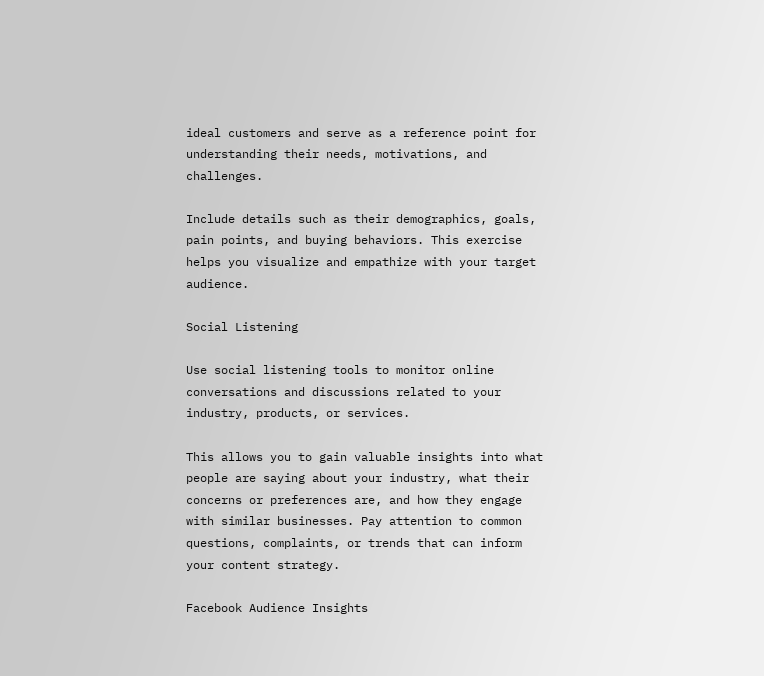ideal customers and serve as a reference point for understanding their needs, motivations, and challenges.

Include details such as their demographics, goals, pain points, and buying behaviors. This exercise helps you visualize and empathize with your target audience.

Social Listening

Use social listening tools to monitor online conversations and discussions related to your industry, products, or services.

This allows you to gain valuable insights into what people are saying about your industry, what their concerns or preferences are, and how they engage with similar businesses. Pay attention to common questions, complaints, or trends that can inform your content strategy.

Facebook Audience Insights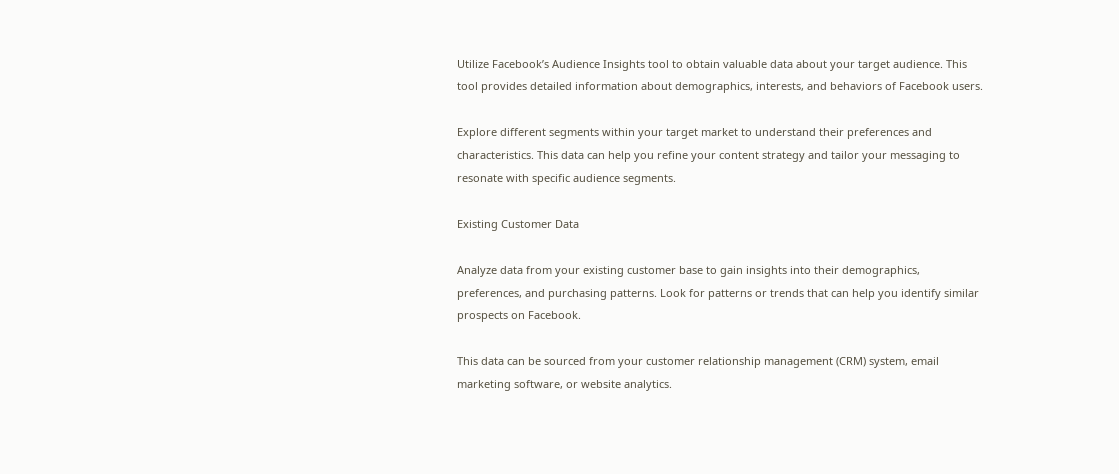Utilize Facebook’s Audience Insights tool to obtain valuable data about your target audience. This tool provides detailed information about demographics, interests, and behaviors of Facebook users.

Explore different segments within your target market to understand their preferences and characteristics. This data can help you refine your content strategy and tailor your messaging to resonate with specific audience segments.

Existing Customer Data

Analyze data from your existing customer base to gain insights into their demographics, preferences, and purchasing patterns. Look for patterns or trends that can help you identify similar prospects on Facebook.

This data can be sourced from your customer relationship management (CRM) system, email marketing software, or website analytics.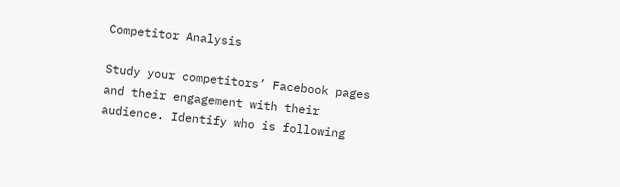Competitor Analysis

Study your competitors’ Facebook pages and their engagement with their audience. Identify who is following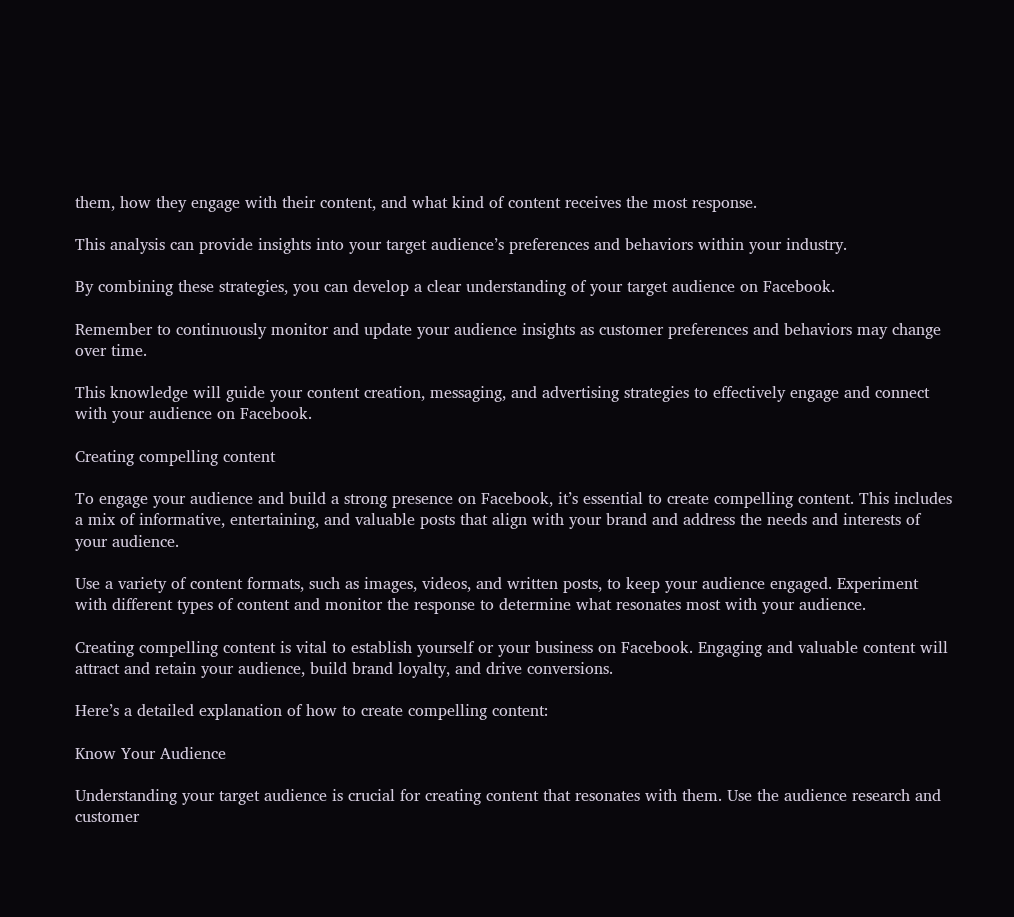them, how they engage with their content, and what kind of content receives the most response.

This analysis can provide insights into your target audience’s preferences and behaviors within your industry.

By combining these strategies, you can develop a clear understanding of your target audience on Facebook.

Remember to continuously monitor and update your audience insights as customer preferences and behaviors may change over time.

This knowledge will guide your content creation, messaging, and advertising strategies to effectively engage and connect with your audience on Facebook.

Creating compelling content

To engage your audience and build a strong presence on Facebook, it’s essential to create compelling content. This includes a mix of informative, entertaining, and valuable posts that align with your brand and address the needs and interests of your audience.

Use a variety of content formats, such as images, videos, and written posts, to keep your audience engaged. Experiment with different types of content and monitor the response to determine what resonates most with your audience.

Creating compelling content is vital to establish yourself or your business on Facebook. Engaging and valuable content will attract and retain your audience, build brand loyalty, and drive conversions.

Here’s a detailed explanation of how to create compelling content:

Know Your Audience

Understanding your target audience is crucial for creating content that resonates with them. Use the audience research and customer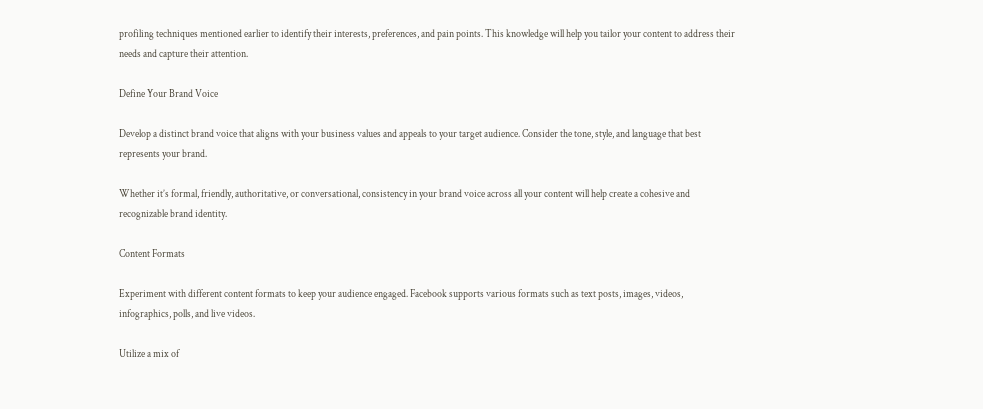profiling techniques mentioned earlier to identify their interests, preferences, and pain points. This knowledge will help you tailor your content to address their needs and capture their attention.

Define Your Brand Voice

Develop a distinct brand voice that aligns with your business values and appeals to your target audience. Consider the tone, style, and language that best represents your brand.

Whether it’s formal, friendly, authoritative, or conversational, consistency in your brand voice across all your content will help create a cohesive and recognizable brand identity.

Content Formats

Experiment with different content formats to keep your audience engaged. Facebook supports various formats such as text posts, images, videos, infographics, polls, and live videos.

Utilize a mix of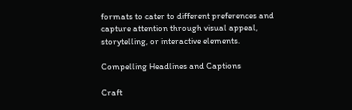formats to cater to different preferences and capture attention through visual appeal, storytelling, or interactive elements.

Compelling Headlines and Captions

Craft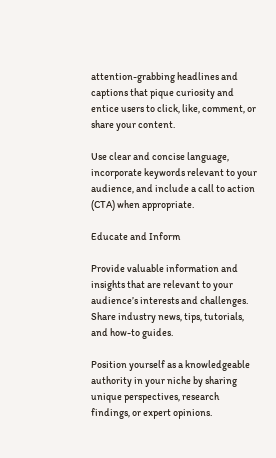attention-grabbing headlines and captions that pique curiosity and entice users to click, like, comment, or share your content.

Use clear and concise language, incorporate keywords relevant to your audience, and include a call to action (CTA) when appropriate.

Educate and Inform

Provide valuable information and insights that are relevant to your audience’s interests and challenges. Share industry news, tips, tutorials, and how-to guides.

Position yourself as a knowledgeable authority in your niche by sharing unique perspectives, research findings, or expert opinions.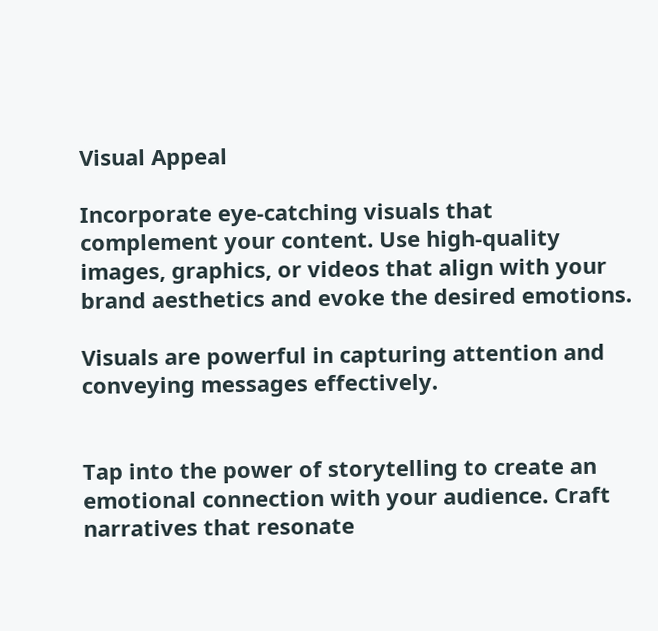Visual Appeal

Incorporate eye-catching visuals that complement your content. Use high-quality images, graphics, or videos that align with your brand aesthetics and evoke the desired emotions.

Visuals are powerful in capturing attention and conveying messages effectively.


Tap into the power of storytelling to create an emotional connection with your audience. Craft narratives that resonate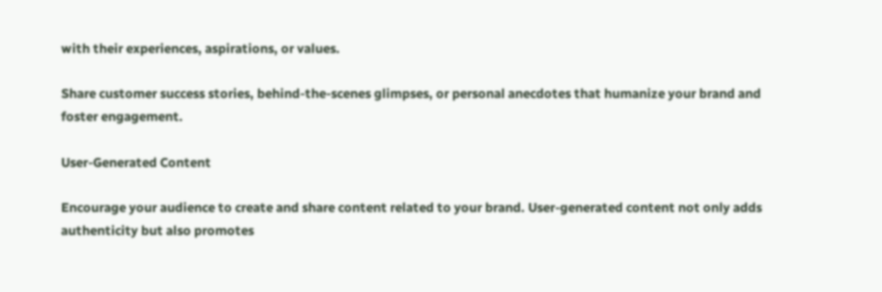with their experiences, aspirations, or values.

Share customer success stories, behind-the-scenes glimpses, or personal anecdotes that humanize your brand and foster engagement.

User-Generated Content

Encourage your audience to create and share content related to your brand. User-generated content not only adds authenticity but also promotes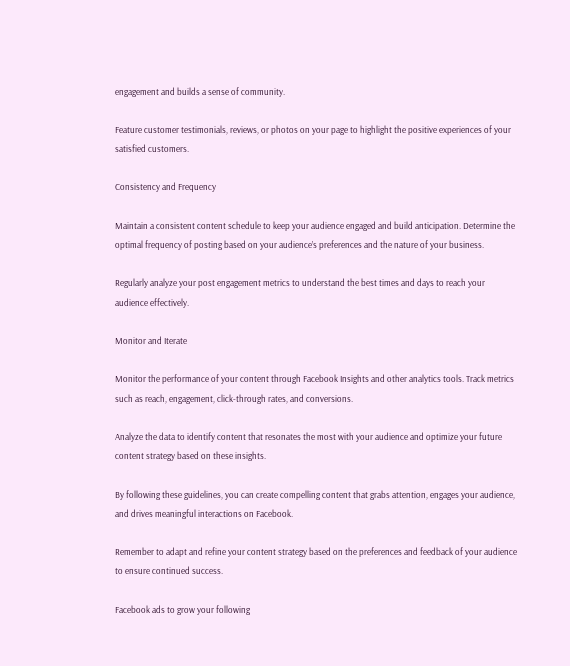engagement and builds a sense of community.

Feature customer testimonials, reviews, or photos on your page to highlight the positive experiences of your satisfied customers.

Consistency and Frequency

Maintain a consistent content schedule to keep your audience engaged and build anticipation. Determine the optimal frequency of posting based on your audience’s preferences and the nature of your business.

Regularly analyze your post engagement metrics to understand the best times and days to reach your audience effectively.

Monitor and Iterate

Monitor the performance of your content through Facebook Insights and other analytics tools. Track metrics such as reach, engagement, click-through rates, and conversions.

Analyze the data to identify content that resonates the most with your audience and optimize your future content strategy based on these insights.

By following these guidelines, you can create compelling content that grabs attention, engages your audience, and drives meaningful interactions on Facebook.

Remember to adapt and refine your content strategy based on the preferences and feedback of your audience to ensure continued success.

Facebook ads to grow your following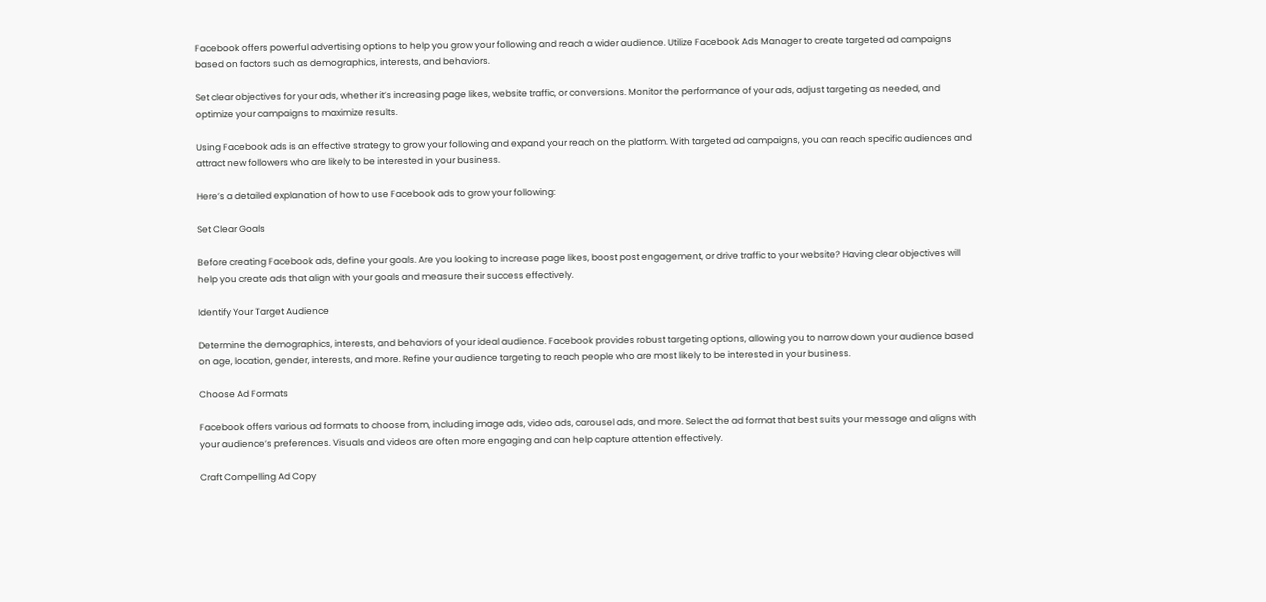Facebook offers powerful advertising options to help you grow your following and reach a wider audience. Utilize Facebook Ads Manager to create targeted ad campaigns based on factors such as demographics, interests, and behaviors.

Set clear objectives for your ads, whether it’s increasing page likes, website traffic, or conversions. Monitor the performance of your ads, adjust targeting as needed, and optimize your campaigns to maximize results.

Using Facebook ads is an effective strategy to grow your following and expand your reach on the platform. With targeted ad campaigns, you can reach specific audiences and attract new followers who are likely to be interested in your business.

Here’s a detailed explanation of how to use Facebook ads to grow your following:

Set Clear Goals

Before creating Facebook ads, define your goals. Are you looking to increase page likes, boost post engagement, or drive traffic to your website? Having clear objectives will help you create ads that align with your goals and measure their success effectively.

Identify Your Target Audience

Determine the demographics, interests, and behaviors of your ideal audience. Facebook provides robust targeting options, allowing you to narrow down your audience based on age, location, gender, interests, and more. Refine your audience targeting to reach people who are most likely to be interested in your business.

Choose Ad Formats

Facebook offers various ad formats to choose from, including image ads, video ads, carousel ads, and more. Select the ad format that best suits your message and aligns with your audience’s preferences. Visuals and videos are often more engaging and can help capture attention effectively.

Craft Compelling Ad Copy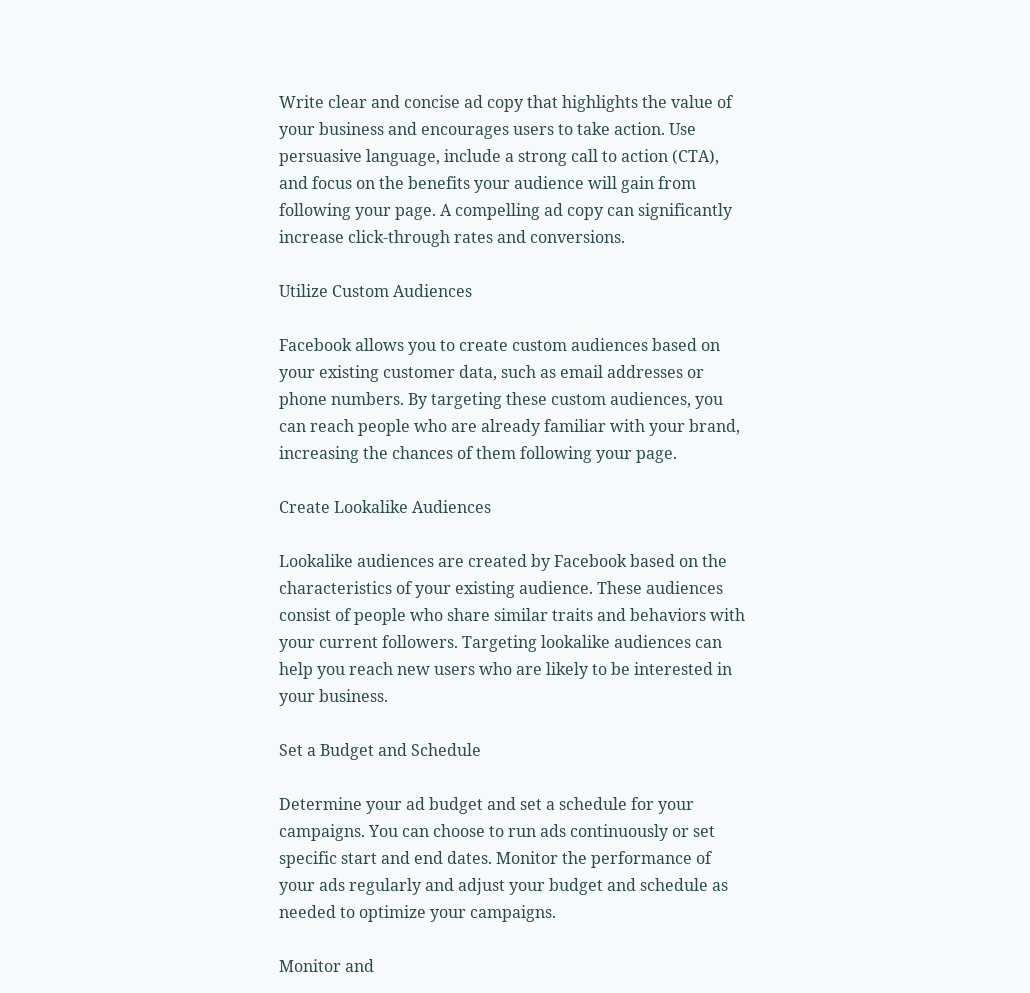Write clear and concise ad copy that highlights the value of your business and encourages users to take action. Use persuasive language, include a strong call to action (CTA), and focus on the benefits your audience will gain from following your page. A compelling ad copy can significantly increase click-through rates and conversions.

Utilize Custom Audiences

Facebook allows you to create custom audiences based on your existing customer data, such as email addresses or phone numbers. By targeting these custom audiences, you can reach people who are already familiar with your brand, increasing the chances of them following your page.

Create Lookalike Audiences

Lookalike audiences are created by Facebook based on the characteristics of your existing audience. These audiences consist of people who share similar traits and behaviors with your current followers. Targeting lookalike audiences can help you reach new users who are likely to be interested in your business.

Set a Budget and Schedule

Determine your ad budget and set a schedule for your campaigns. You can choose to run ads continuously or set specific start and end dates. Monitor the performance of your ads regularly and adjust your budget and schedule as needed to optimize your campaigns.

Monitor and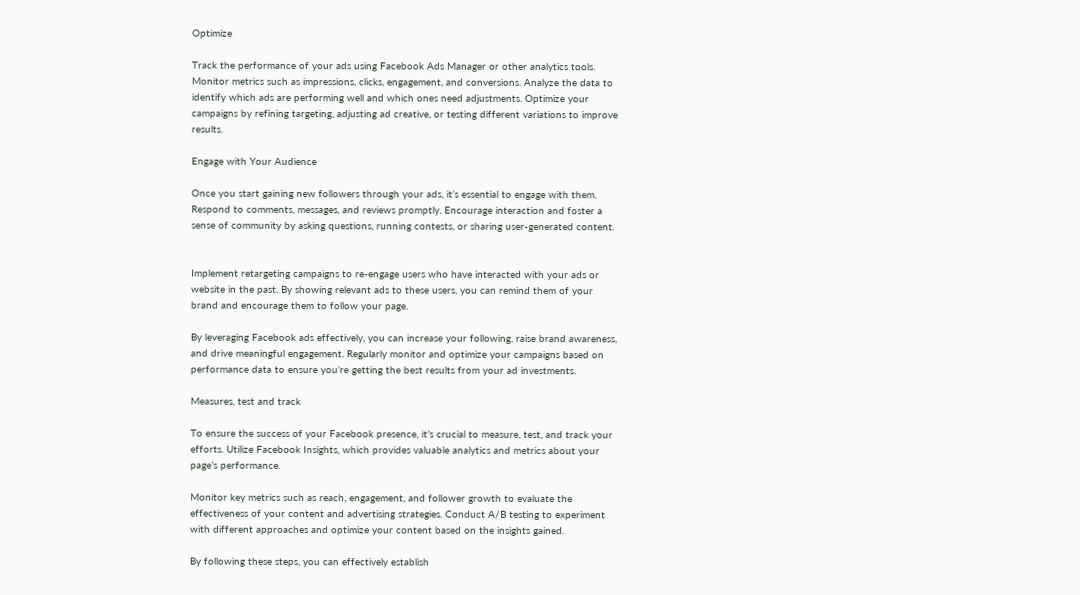Optimize

Track the performance of your ads using Facebook Ads Manager or other analytics tools. Monitor metrics such as impressions, clicks, engagement, and conversions. Analyze the data to identify which ads are performing well and which ones need adjustments. Optimize your campaigns by refining targeting, adjusting ad creative, or testing different variations to improve results.

Engage with Your Audience

Once you start gaining new followers through your ads, it’s essential to engage with them. Respond to comments, messages, and reviews promptly. Encourage interaction and foster a sense of community by asking questions, running contests, or sharing user-generated content.


Implement retargeting campaigns to re-engage users who have interacted with your ads or website in the past. By showing relevant ads to these users, you can remind them of your brand and encourage them to follow your page.

By leveraging Facebook ads effectively, you can increase your following, raise brand awareness, and drive meaningful engagement. Regularly monitor and optimize your campaigns based on performance data to ensure you’re getting the best results from your ad investments.

Measures, test and track

To ensure the success of your Facebook presence, it’s crucial to measure, test, and track your efforts. Utilize Facebook Insights, which provides valuable analytics and metrics about your page’s performance.

Monitor key metrics such as reach, engagement, and follower growth to evaluate the effectiveness of your content and advertising strategies. Conduct A/B testing to experiment with different approaches and optimize your content based on the insights gained.

By following these steps, you can effectively establish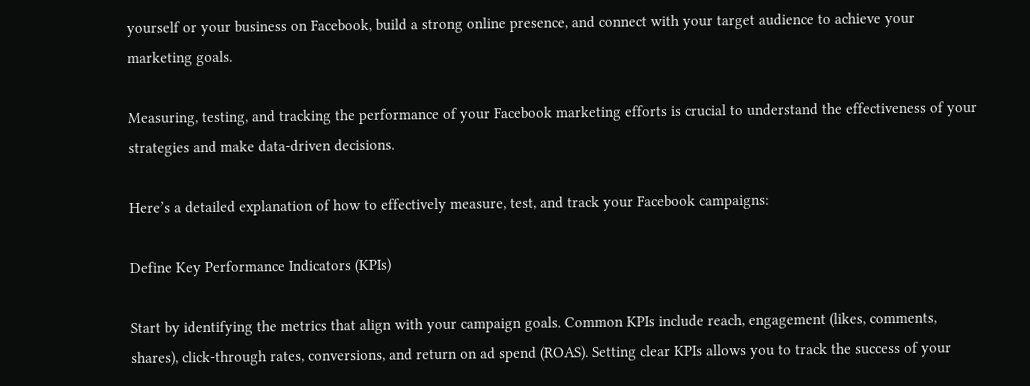yourself or your business on Facebook, build a strong online presence, and connect with your target audience to achieve your marketing goals.

Measuring, testing, and tracking the performance of your Facebook marketing efforts is crucial to understand the effectiveness of your strategies and make data-driven decisions.

Here’s a detailed explanation of how to effectively measure, test, and track your Facebook campaigns:

Define Key Performance Indicators (KPIs)

Start by identifying the metrics that align with your campaign goals. Common KPIs include reach, engagement (likes, comments, shares), click-through rates, conversions, and return on ad spend (ROAS). Setting clear KPIs allows you to track the success of your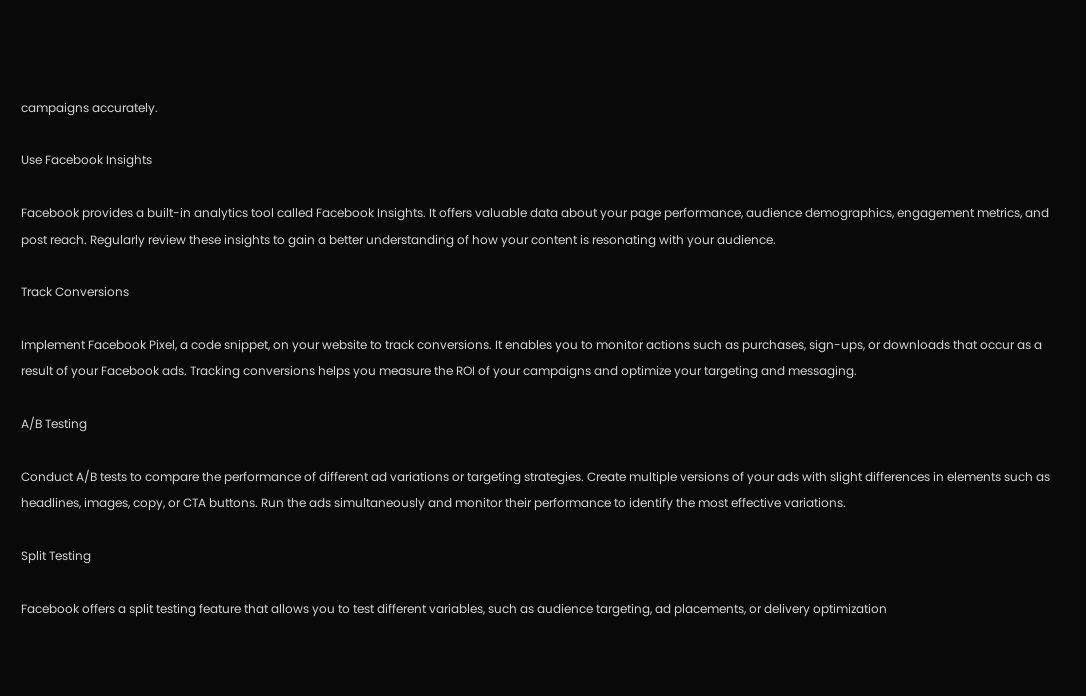campaigns accurately.

Use Facebook Insights

Facebook provides a built-in analytics tool called Facebook Insights. It offers valuable data about your page performance, audience demographics, engagement metrics, and post reach. Regularly review these insights to gain a better understanding of how your content is resonating with your audience.

Track Conversions

Implement Facebook Pixel, a code snippet, on your website to track conversions. It enables you to monitor actions such as purchases, sign-ups, or downloads that occur as a result of your Facebook ads. Tracking conversions helps you measure the ROI of your campaigns and optimize your targeting and messaging.

A/B Testing

Conduct A/B tests to compare the performance of different ad variations or targeting strategies. Create multiple versions of your ads with slight differences in elements such as headlines, images, copy, or CTA buttons. Run the ads simultaneously and monitor their performance to identify the most effective variations.

Split Testing

Facebook offers a split testing feature that allows you to test different variables, such as audience targeting, ad placements, or delivery optimization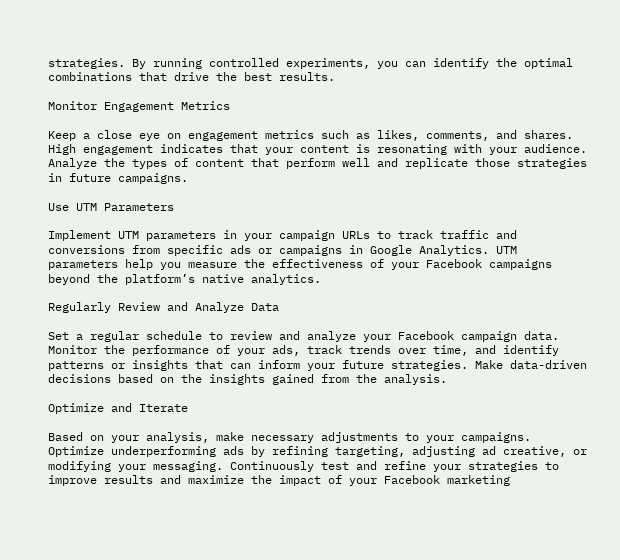strategies. By running controlled experiments, you can identify the optimal combinations that drive the best results.

Monitor Engagement Metrics

Keep a close eye on engagement metrics such as likes, comments, and shares. High engagement indicates that your content is resonating with your audience. Analyze the types of content that perform well and replicate those strategies in future campaigns.

Use UTM Parameters

Implement UTM parameters in your campaign URLs to track traffic and conversions from specific ads or campaigns in Google Analytics. UTM parameters help you measure the effectiveness of your Facebook campaigns beyond the platform’s native analytics.

Regularly Review and Analyze Data

Set a regular schedule to review and analyze your Facebook campaign data. Monitor the performance of your ads, track trends over time, and identify patterns or insights that can inform your future strategies. Make data-driven decisions based on the insights gained from the analysis.

Optimize and Iterate

Based on your analysis, make necessary adjustments to your campaigns. Optimize underperforming ads by refining targeting, adjusting ad creative, or modifying your messaging. Continuously test and refine your strategies to improve results and maximize the impact of your Facebook marketing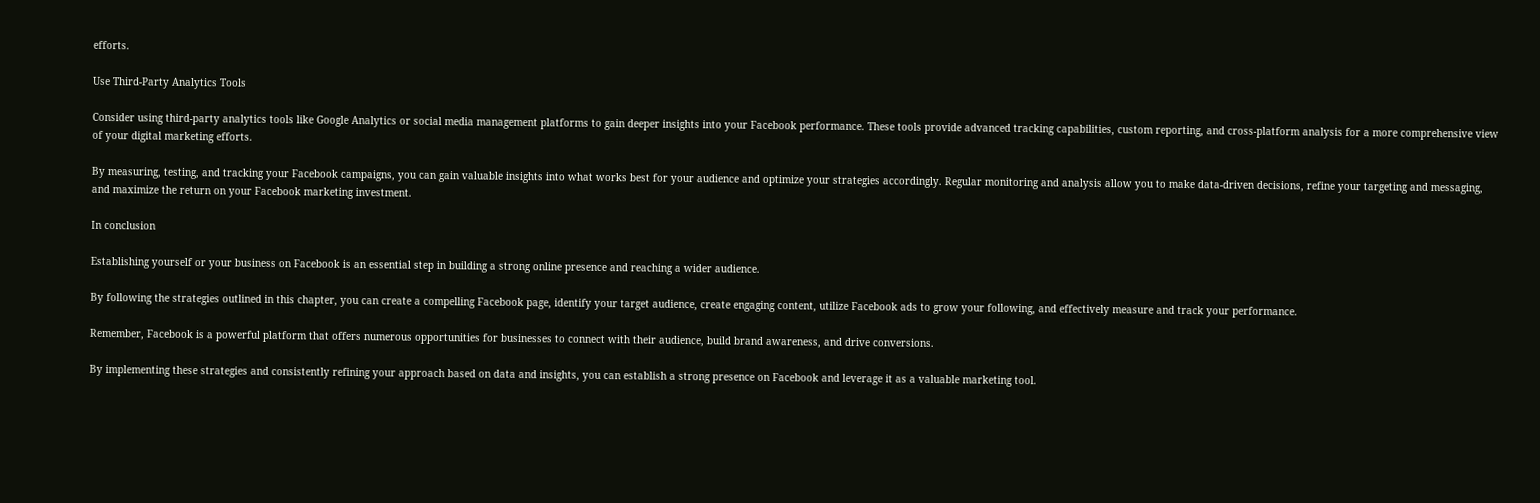efforts.

Use Third-Party Analytics Tools

Consider using third-party analytics tools like Google Analytics or social media management platforms to gain deeper insights into your Facebook performance. These tools provide advanced tracking capabilities, custom reporting, and cross-platform analysis for a more comprehensive view of your digital marketing efforts.

By measuring, testing, and tracking your Facebook campaigns, you can gain valuable insights into what works best for your audience and optimize your strategies accordingly. Regular monitoring and analysis allow you to make data-driven decisions, refine your targeting and messaging, and maximize the return on your Facebook marketing investment.

In conclusion

Establishing yourself or your business on Facebook is an essential step in building a strong online presence and reaching a wider audience.

By following the strategies outlined in this chapter, you can create a compelling Facebook page, identify your target audience, create engaging content, utilize Facebook ads to grow your following, and effectively measure and track your performance.

Remember, Facebook is a powerful platform that offers numerous opportunities for businesses to connect with their audience, build brand awareness, and drive conversions.

By implementing these strategies and consistently refining your approach based on data and insights, you can establish a strong presence on Facebook and leverage it as a valuable marketing tool.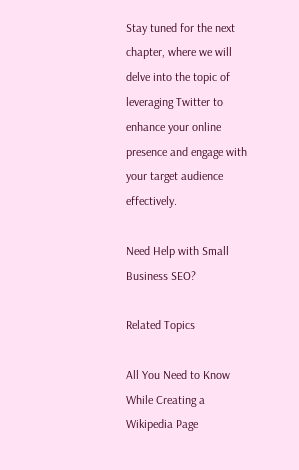Stay tuned for the next chapter, where we will delve into the topic of leveraging Twitter to enhance your online presence and engage with your target audience effectively.

Need Help with Small Business SEO?

Related Topics

All You Need to Know While Creating a Wikipedia Page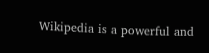Wikipedia is a powerful and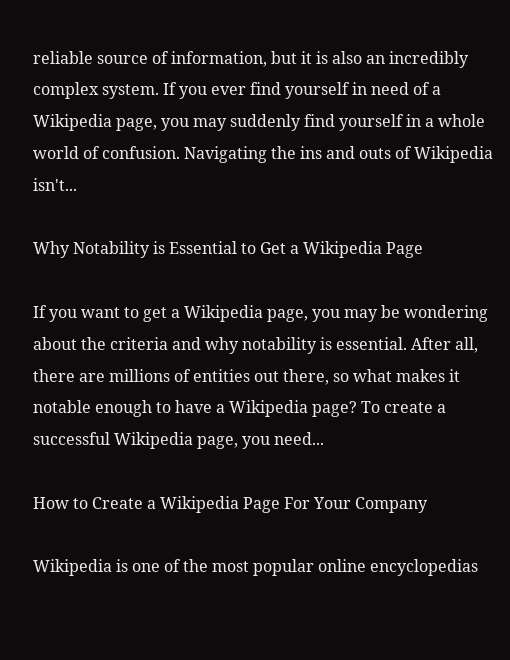reliable source of information, but it is also an incredibly complex system. If you ever find yourself in need of a Wikipedia page, you may suddenly find yourself in a whole world of confusion. Navigating the ins and outs of Wikipedia isn't...

Why Notability is Essential to Get a Wikipedia Page

If you want to get a Wikipedia page, you may be wondering about the criteria and why notability is essential. After all, there are millions of entities out there, so what makes it notable enough to have a Wikipedia page? To create a successful Wikipedia page, you need...

How to Create a Wikipedia Page For Your Company

Wikipedia is one of the most popular online encyclopedias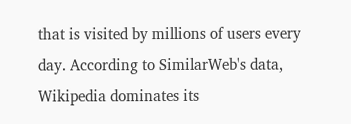that is visited by millions of users every day. According to SimilarWeb's data, Wikipedia dominates its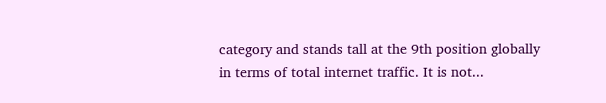category and stands tall at the 9th position globally in terms of total internet traffic. It is not...